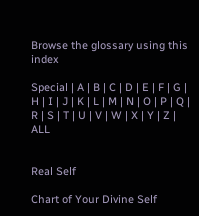Browse the glossary using this index

Special | A | B | C | D | E | F | G | H | I | J | K | L | M | N | O | P | Q | R | S | T | U | V | W | X | Y | Z | ALL


Real Self

Chart of Your Divine Self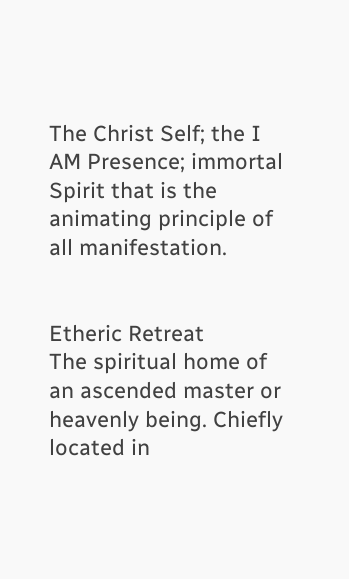The Christ Self; the I AM Presence; immortal Spirit that is the animating principle of all manifestation.


Etheric Retreat
The spiritual home of an ascended master or heavenly being. Chiefly located in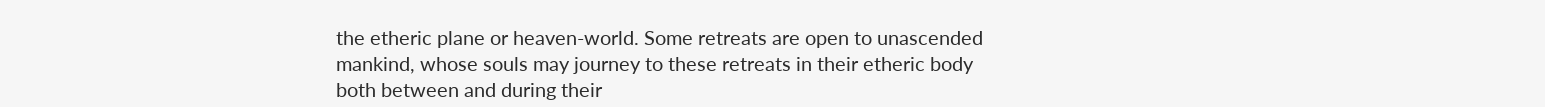the etheric plane or heaven-world. Some retreats are open to unascended mankind, whose souls may journey to these retreats in their etheric body both between and during their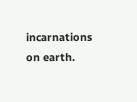incarnations on earth.